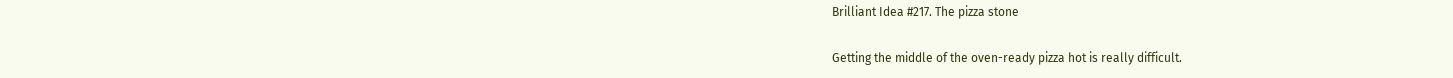Brilliant Idea #217. The pizza stone

Getting the middle of the oven-ready pizza hot is really difficult.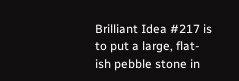Brilliant Idea #217 is to put a large, flat-ish pebble stone in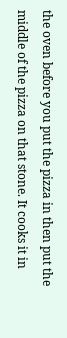the oven before you put the pizza in then put the middle of the pizza on that stone. It cooks it in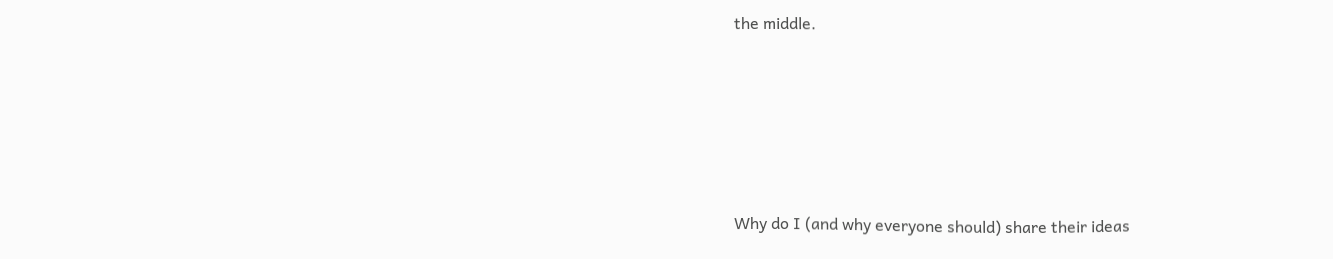the middle.





Why do I (and why everyone should) share their ideas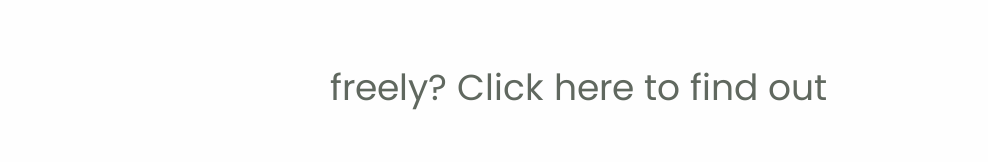freely? Click here to find out